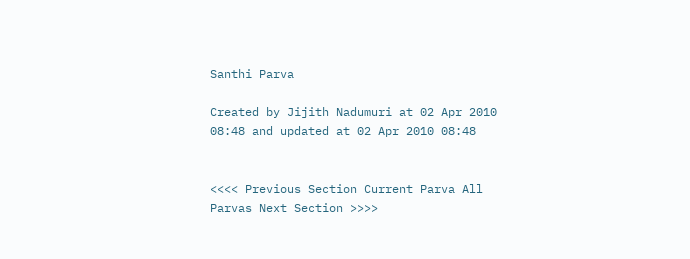Santhi Parva

Created by Jijith Nadumuri at 02 Apr 2010 08:48 and updated at 02 Apr 2010 08:48


<<<< Previous Section Current Parva All Parvas Next Section >>>>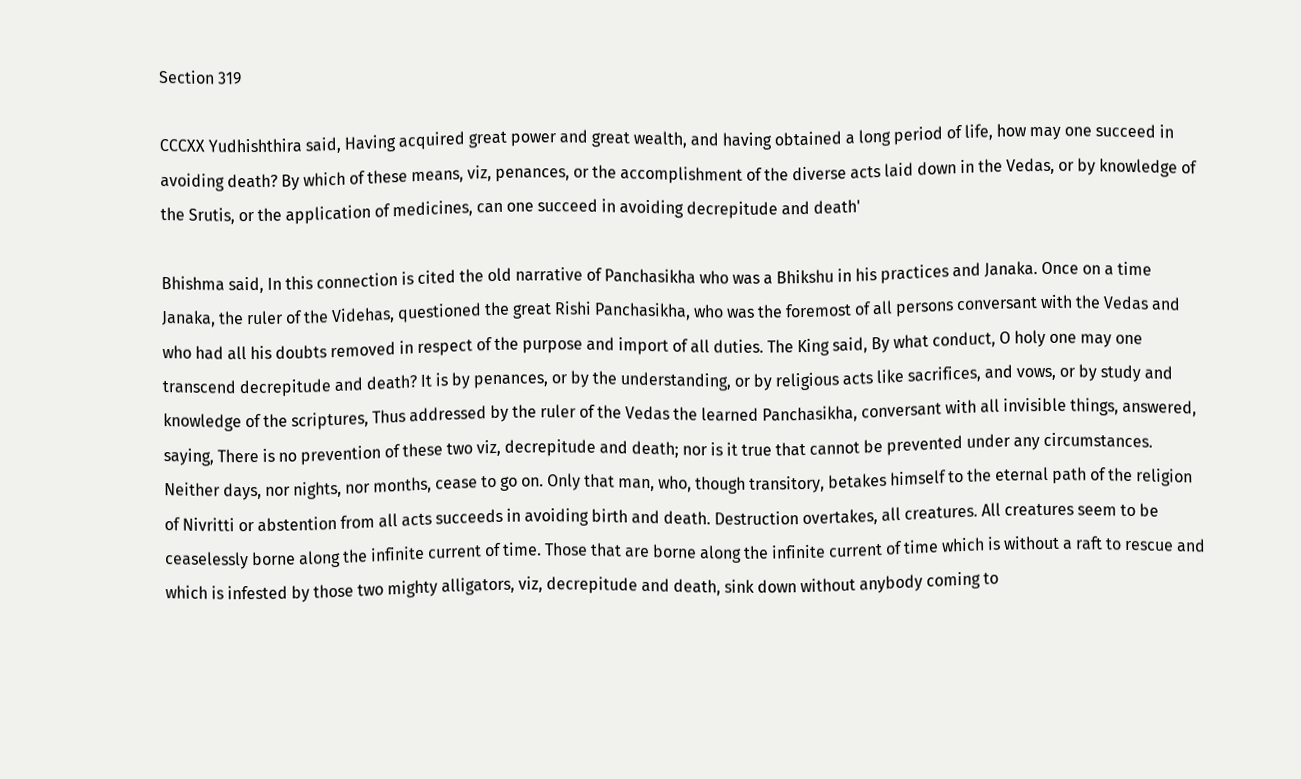Section 319

CCCXX Yudhishthira said, Having acquired great power and great wealth, and having obtained a long period of life, how may one succeed in avoiding death? By which of these means, viz, penances, or the accomplishment of the diverse acts laid down in the Vedas, or by knowledge of the Srutis, or the application of medicines, can one succeed in avoiding decrepitude and death'

Bhishma said, In this connection is cited the old narrative of Panchasikha who was a Bhikshu in his practices and Janaka. Once on a time Janaka, the ruler of the Videhas, questioned the great Rishi Panchasikha, who was the foremost of all persons conversant with the Vedas and who had all his doubts removed in respect of the purpose and import of all duties. The King said, By what conduct, O holy one may one transcend decrepitude and death? It is by penances, or by the understanding, or by religious acts like sacrifices, and vows, or by study and knowledge of the scriptures, Thus addressed by the ruler of the Vedas the learned Panchasikha, conversant with all invisible things, answered, saying, There is no prevention of these two viz, decrepitude and death; nor is it true that cannot be prevented under any circumstances. Neither days, nor nights, nor months, cease to go on. Only that man, who, though transitory, betakes himself to the eternal path of the religion of Nivritti or abstention from all acts succeeds in avoiding birth and death. Destruction overtakes, all creatures. All creatures seem to be ceaselessly borne along the infinite current of time. Those that are borne along the infinite current of time which is without a raft to rescue and which is infested by those two mighty alligators, viz, decrepitude and death, sink down without anybody coming to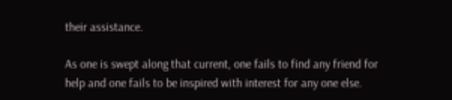their assistance.

As one is swept along that current, one fails to find any friend for help and one fails to be inspired with interest for any one else.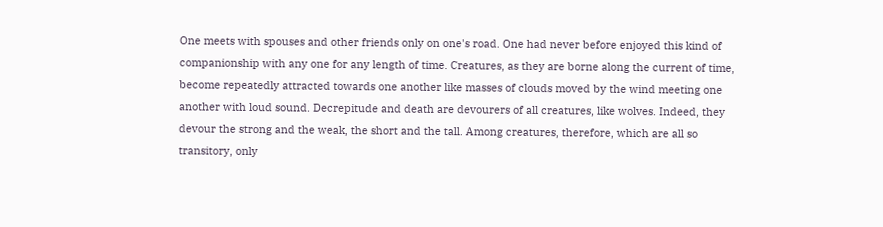One meets with spouses and other friends only on one's road. One had never before enjoyed this kind of companionship with any one for any length of time. Creatures, as they are borne along the current of time, become repeatedly attracted towards one another like masses of clouds moved by the wind meeting one another with loud sound. Decrepitude and death are devourers of all creatures, like wolves. Indeed, they devour the strong and the weak, the short and the tall. Among creatures, therefore, which are all so transitory, only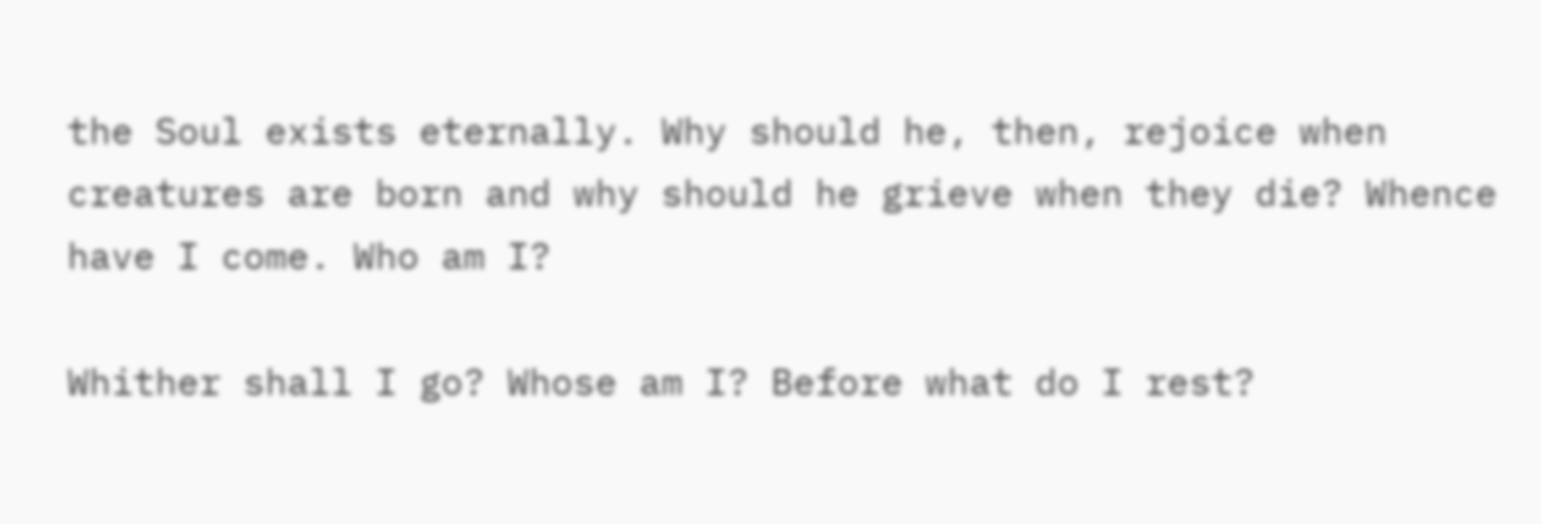the Soul exists eternally. Why should he, then, rejoice when creatures are born and why should he grieve when they die? Whence have I come. Who am I?

Whither shall I go? Whose am I? Before what do I rest?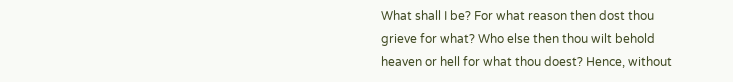What shall I be? For what reason then dost thou grieve for what? Who else then thou wilt behold heaven or hell for what thou doest? Hence, without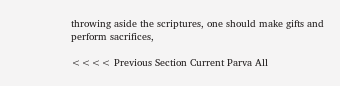throwing aside the scriptures, one should make gifts and perform sacrifices,

<<<< Previous Section Current Parva All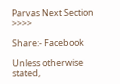Parvas Next Section >>>>

Share:- Facebook

Unless otherwise stated,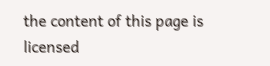the content of this page is licensed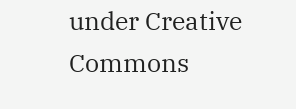under Creative Commons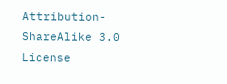Attribution-ShareAlike 3.0 License